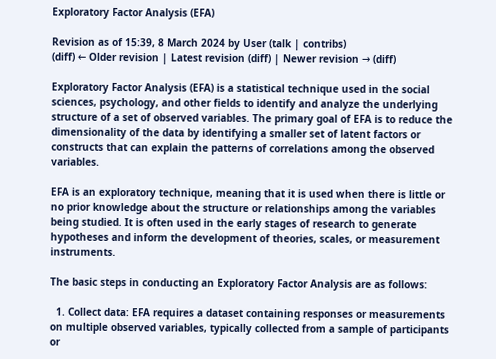Exploratory Factor Analysis (EFA)

Revision as of 15:39, 8 March 2024 by User (talk | contribs)
(diff) ← Older revision | Latest revision (diff) | Newer revision → (diff)

Exploratory Factor Analysis (EFA) is a statistical technique used in the social sciences, psychology, and other fields to identify and analyze the underlying structure of a set of observed variables. The primary goal of EFA is to reduce the dimensionality of the data by identifying a smaller set of latent factors or constructs that can explain the patterns of correlations among the observed variables.

EFA is an exploratory technique, meaning that it is used when there is little or no prior knowledge about the structure or relationships among the variables being studied. It is often used in the early stages of research to generate hypotheses and inform the development of theories, scales, or measurement instruments.

The basic steps in conducting an Exploratory Factor Analysis are as follows:

  1. Collect data: EFA requires a dataset containing responses or measurements on multiple observed variables, typically collected from a sample of participants or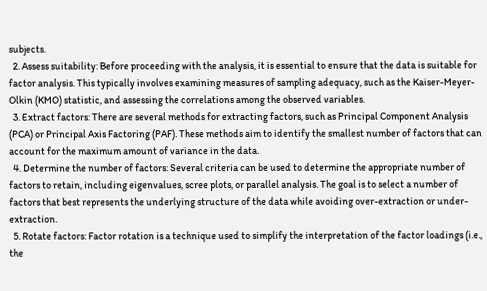subjects.
  2. Assess suitability: Before proceeding with the analysis, it is essential to ensure that the data is suitable for factor analysis. This typically involves examining measures of sampling adequacy, such as the Kaiser-Meyer-Olkin (KMO) statistic, and assessing the correlations among the observed variables.
  3. Extract factors: There are several methods for extracting factors, such as Principal Component Analysis (PCA) or Principal Axis Factoring (PAF). These methods aim to identify the smallest number of factors that can account for the maximum amount of variance in the data.
  4. Determine the number of factors: Several criteria can be used to determine the appropriate number of factors to retain, including eigenvalues, scree plots, or parallel analysis. The goal is to select a number of factors that best represents the underlying structure of the data while avoiding over-extraction or under-extraction.
  5. Rotate factors: Factor rotation is a technique used to simplify the interpretation of the factor loadings (i.e., the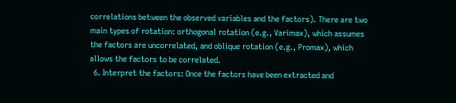correlations between the observed variables and the factors). There are two main types of rotation: orthogonal rotation (e.g., Varimax), which assumes the factors are uncorrelated, and oblique rotation (e.g., Promax), which allows the factors to be correlated.
  6. Interpret the factors: Once the factors have been extracted and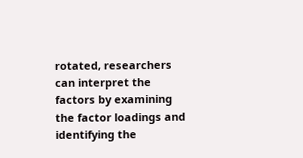rotated, researchers can interpret the factors by examining the factor loadings and identifying the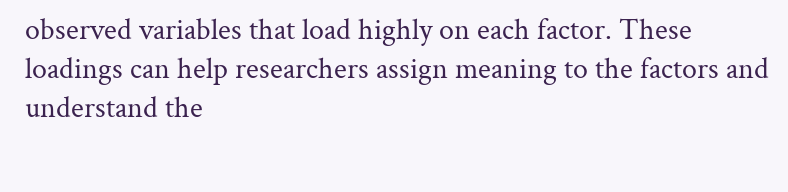observed variables that load highly on each factor. These loadings can help researchers assign meaning to the factors and understand the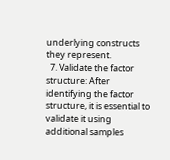underlying constructs they represent.
  7. Validate the factor structure: After identifying the factor structure, it is essential to validate it using additional samples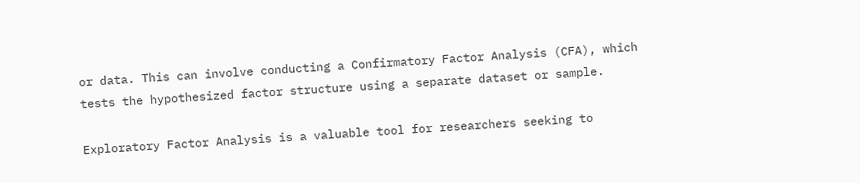or data. This can involve conducting a Confirmatory Factor Analysis (CFA), which tests the hypothesized factor structure using a separate dataset or sample.

Exploratory Factor Analysis is a valuable tool for researchers seeking to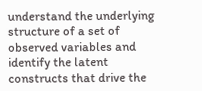understand the underlying structure of a set of observed variables and identify the latent constructs that drive the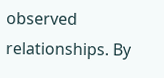observed relationships. By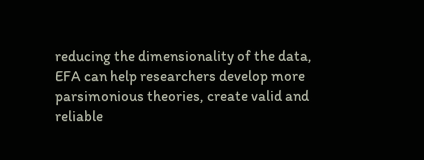reducing the dimensionality of the data, EFA can help researchers develop more parsimonious theories, create valid and reliable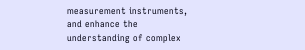measurement instruments, and enhance the understanding of complex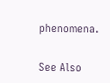phenomena.

See Also